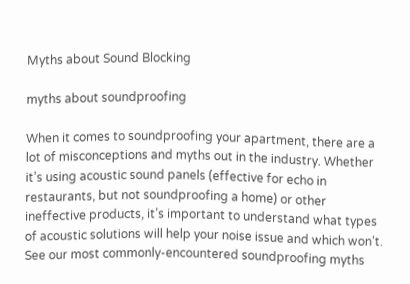Myths about Sound Blocking

myths about soundproofing

When it comes to soundproofing your apartment, there are a lot of misconceptions and myths out in the industry. Whether it’s using acoustic sound panels (effective for echo in restaurants, but not soundproofing a home) or other ineffective products, it’s important to understand what types of acoustic solutions will help your noise issue and which won’t. See our most commonly-encountered soundproofing myths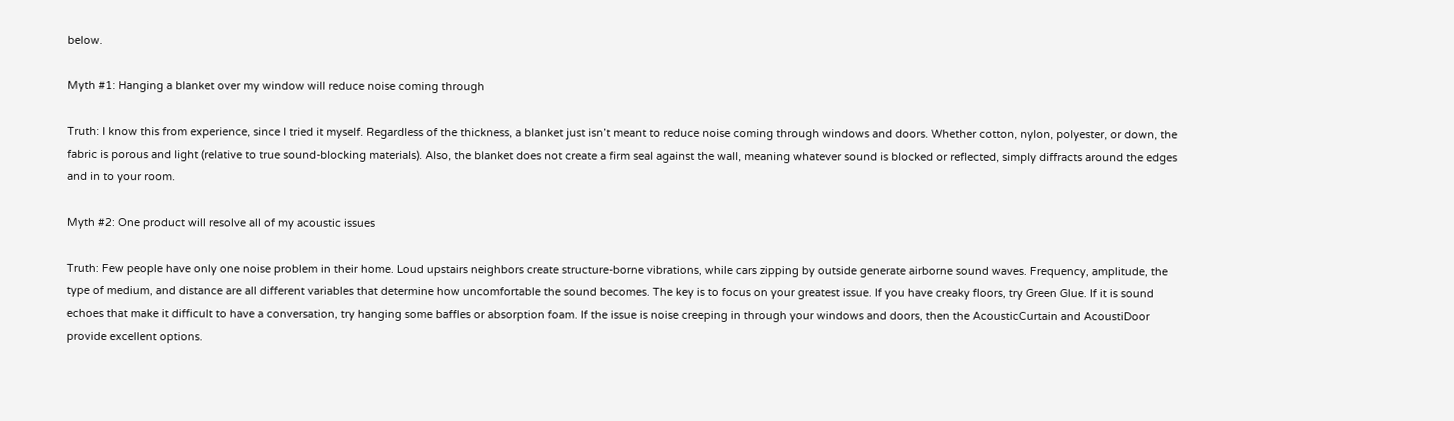below.

Myth #1: Hanging a blanket over my window will reduce noise coming through

Truth: I know this from experience, since I tried it myself. Regardless of the thickness, a blanket just isn’t meant to reduce noise coming through windows and doors. Whether cotton, nylon, polyester, or down, the fabric is porous and light (relative to true sound-blocking materials). Also, the blanket does not create a firm seal against the wall, meaning whatever sound is blocked or reflected, simply diffracts around the edges and in to your room.

Myth #2: One product will resolve all of my acoustic issues

Truth: Few people have only one noise problem in their home. Loud upstairs neighbors create structure-borne vibrations, while cars zipping by outside generate airborne sound waves. Frequency, amplitude, the type of medium, and distance are all different variables that determine how uncomfortable the sound becomes. The key is to focus on your greatest issue. If you have creaky floors, try Green Glue. If it is sound echoes that make it difficult to have a conversation, try hanging some baffles or absorption foam. If the issue is noise creeping in through your windows and doors, then the AcousticCurtain and AcoustiDoor provide excellent options.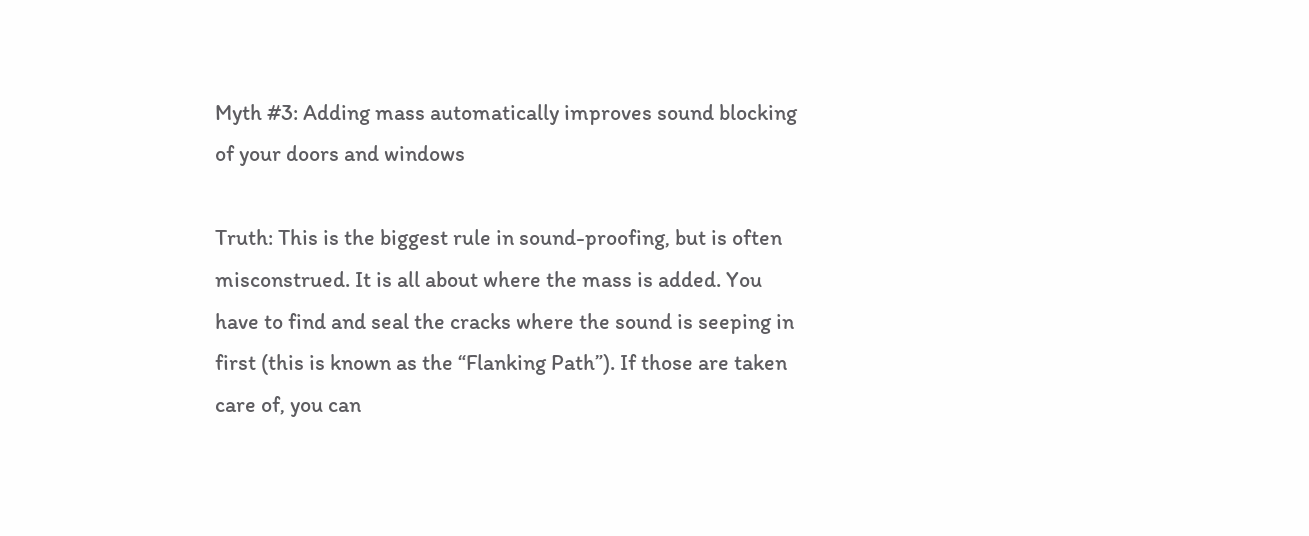Myth #3: Adding mass automatically improves sound blocking of your doors and windows

Truth: This is the biggest rule in sound-proofing, but is often misconstrued. It is all about where the mass is added. You have to find and seal the cracks where the sound is seeping in first (this is known as the “Flanking Path”). If those are taken care of, you can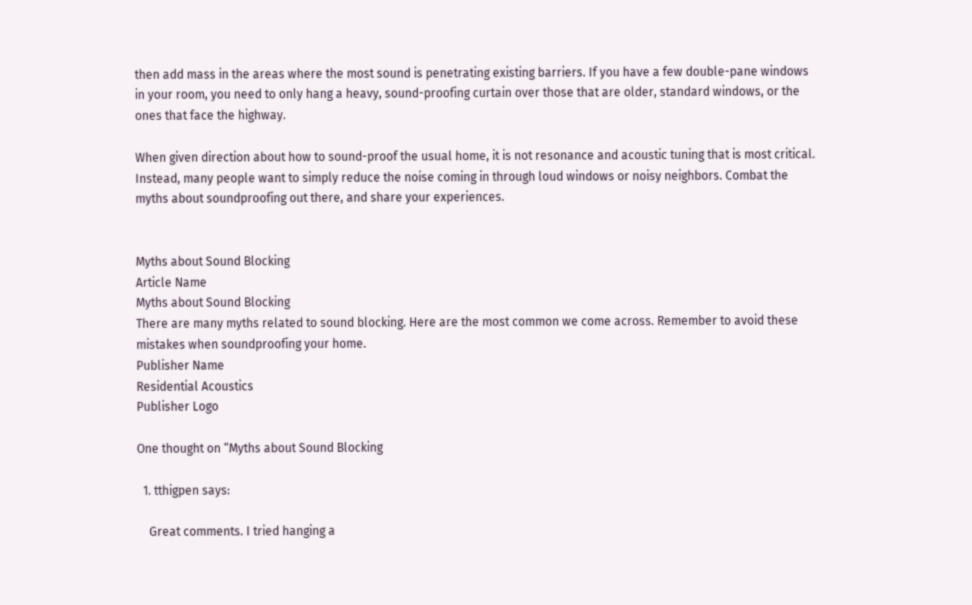then add mass in the areas where the most sound is penetrating existing barriers. If you have a few double-pane windows in your room, you need to only hang a heavy, sound-proofing curtain over those that are older, standard windows, or the ones that face the highway.

When given direction about how to sound-proof the usual home, it is not resonance and acoustic tuning that is most critical. Instead, many people want to simply reduce the noise coming in through loud windows or noisy neighbors. Combat the myths about soundproofing out there, and share your experiences.


Myths about Sound Blocking
Article Name
Myths about Sound Blocking
There are many myths related to sound blocking. Here are the most common we come across. Remember to avoid these mistakes when soundproofing your home.
Publisher Name
Residential Acoustics
Publisher Logo

One thought on “Myths about Sound Blocking

  1. tthigpen says:

    Great comments. I tried hanging a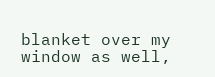blanket over my window as well,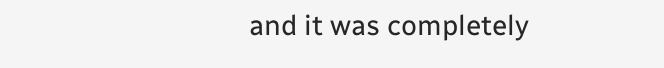and it was completely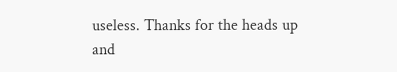useless. Thanks for the heads up and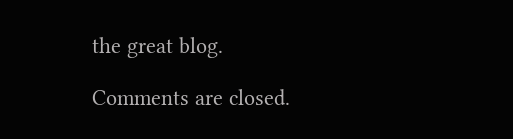the great blog.

Comments are closed.